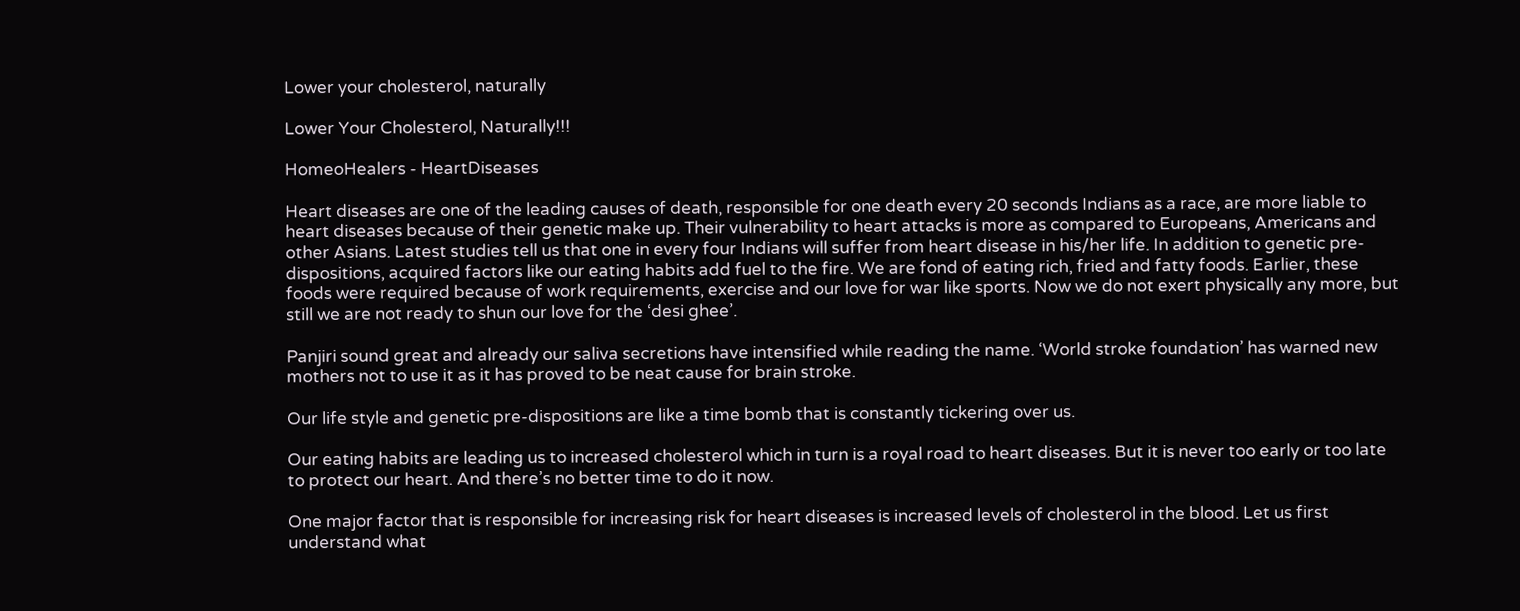Lower your cholesterol, naturally

Lower Your Cholesterol, Naturally!!!

HomeoHealers - HeartDiseases

Heart diseases are one of the leading causes of death, responsible for one death every 20 seconds Indians as a race, are more liable to heart diseases because of their genetic make up. Their vulnerability to heart attacks is more as compared to Europeans, Americans and other Asians. Latest studies tell us that one in every four Indians will suffer from heart disease in his/her life. In addition to genetic pre-dispositions, acquired factors like our eating habits add fuel to the fire. We are fond of eating rich, fried and fatty foods. Earlier, these foods were required because of work requirements, exercise and our love for war like sports. Now we do not exert physically any more, but still we are not ready to shun our love for the ‘desi ghee’.

Panjiri sound great and already our saliva secretions have intensified while reading the name. ‘World stroke foundation’ has warned new mothers not to use it as it has proved to be neat cause for brain stroke.

Our life style and genetic pre-dispositions are like a time bomb that is constantly tickering over us.

Our eating habits are leading us to increased cholesterol which in turn is a royal road to heart diseases. But it is never too early or too late to protect our heart. And there’s no better time to do it now.

One major factor that is responsible for increasing risk for heart diseases is increased levels of cholesterol in the blood. Let us first understand what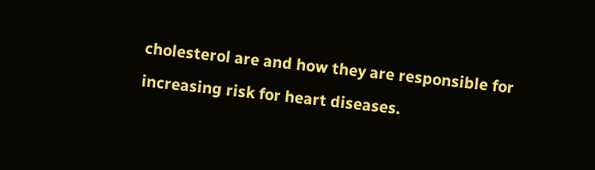cholesterol are and how they are responsible for increasing risk for heart diseases.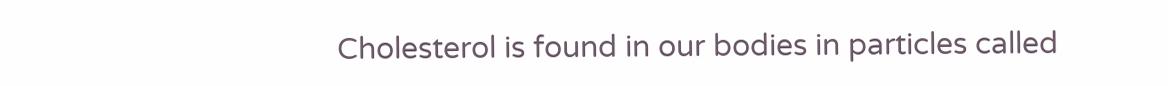Cholesterol is found in our bodies in particles called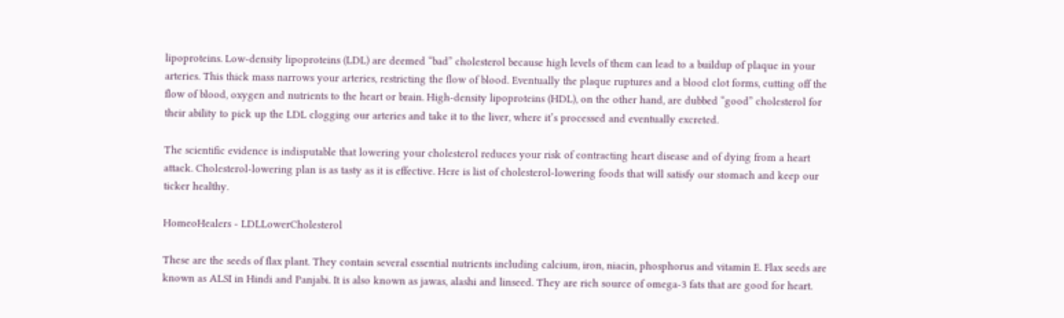lipoproteins. Low-density lipoproteins (LDL) are deemed “bad” cholesterol because high levels of them can lead to a buildup of plaque in your arteries. This thick mass narrows your arteries, restricting the flow of blood. Eventually the plaque ruptures and a blood clot forms, cutting off the flow of blood, oxygen and nutrients to the heart or brain. High-density lipoproteins (HDL), on the other hand, are dubbed “good” cholesterol for their ability to pick up the LDL clogging our arteries and take it to the liver, where it’s processed and eventually excreted.

The scientific evidence is indisputable that lowering your cholesterol reduces your risk of contracting heart disease and of dying from a heart attack. Cholesterol-lowering plan is as tasty as it is effective. Here is list of cholesterol-lowering foods that will satisfy our stomach and keep our ticker healthy.

HomeoHealers - LDLLowerCholesterol

These are the seeds of flax plant. They contain several essential nutrients including calcium, iron, niacin, phosphorus and vitamin E. Flax seeds are known as ALSI in Hindi and Panjabi. It is also known as jawas, alashi and linseed. They are rich source of omega-3 fats that are good for heart.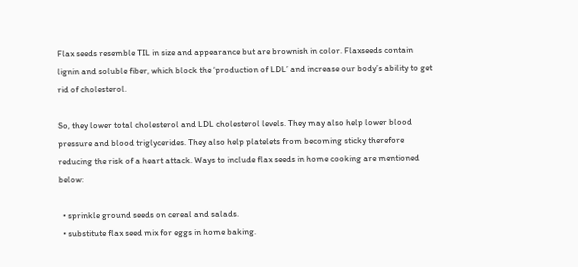Flax seeds resemble TIL in size and appearance but are brownish in color. Flaxseeds contain lignin and soluble fiber, which block the ‘production of LDL’ and increase our body’s ability to get rid of cholesterol.

So, they lower total cholesterol and LDL cholesterol levels. They may also help lower blood pressure and blood triglycerides. They also help platelets from becoming sticky therefore reducing the risk of a heart attack. Ways to include flax seeds in home cooking are mentioned below:

  • sprinkle ground seeds on cereal and salads.
  • substitute flax seed mix for eggs in home baking.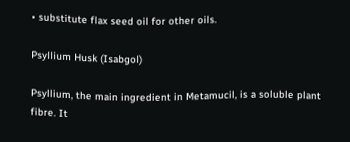• substitute flax seed oil for other oils.

Psyllium Husk (Isabgol)

Psyllium, the main ingredient in Metamucil, is a soluble plant fibre. It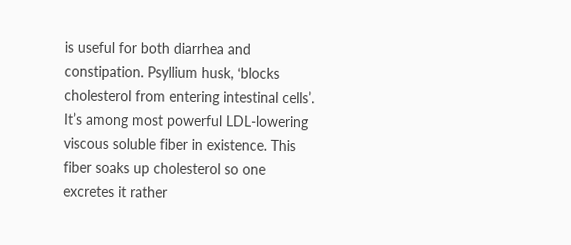is useful for both diarrhea and constipation. Psyllium husk, ‘blocks cholesterol from entering intestinal cells’. It’s among most powerful LDL-lowering viscous soluble fiber in existence. This fiber soaks up cholesterol so one excretes it rather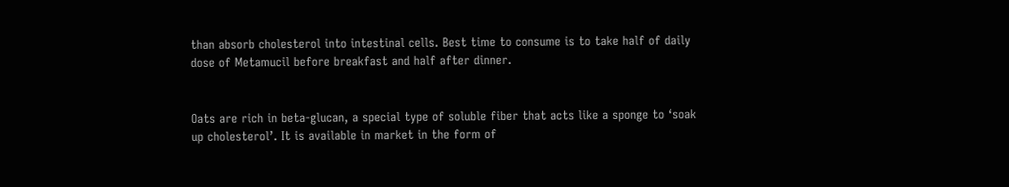than absorb cholesterol into intestinal cells. Best time to consume is to take half of daily dose of Metamucil before breakfast and half after dinner.


Oats are rich in beta-glucan, a special type of soluble fiber that acts like a sponge to ‘soak up cholesterol’. It is available in market in the form of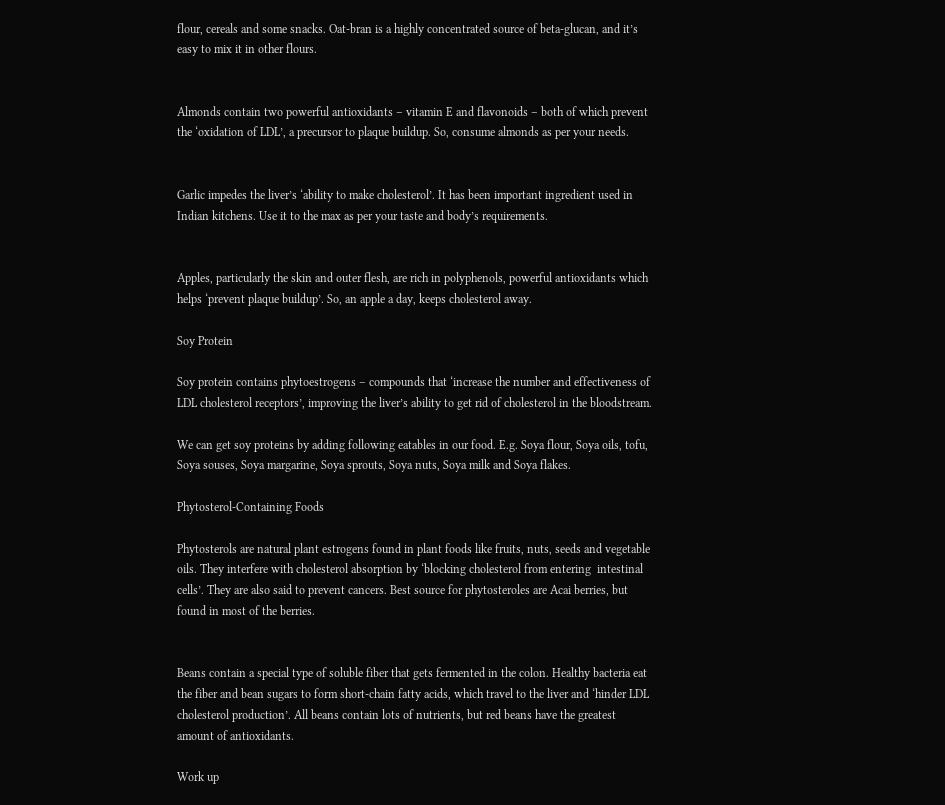flour, cereals and some snacks. Oat-bran is a highly concentrated source of beta-glucan, and it’s easy to mix it in other flours.


Almonds contain two powerful antioxidants – vitamin E and flavonoids – both of which prevent the ‘oxidation of LDL’, a precursor to plaque buildup. So, consume almonds as per your needs.


Garlic impedes the liver’s ‘ability to make cholesterol’. It has been important ingredient used in Indian kitchens. Use it to the max as per your taste and body’s requirements.


Apples, particularly the skin and outer flesh, are rich in polyphenols, powerful antioxidants which helps ‘prevent plaque buildup’. So, an apple a day, keeps cholesterol away.

Soy Protein

Soy protein contains phytoestrogens – compounds that ‘increase the number and effectiveness of LDL cholesterol receptors’, improving the liver’s ability to get rid of cholesterol in the bloodstream.

We can get soy proteins by adding following eatables in our food. E.g. Soya flour, Soya oils, tofu, Soya souses, Soya margarine, Soya sprouts, Soya nuts, Soya milk and Soya flakes.

Phytosterol-Containing Foods

Phytosterols are natural plant estrogens found in plant foods like fruits, nuts, seeds and vegetable oils. They interfere with cholesterol absorption by ‘blocking cholesterol from entering  intestinal cells’. They are also said to prevent cancers. Best source for phytosteroles are Acai berries, but found in most of the berries.


Beans contain a special type of soluble fiber that gets fermented in the colon. Healthy bacteria eat the fiber and bean sugars to form short-chain fatty acids, which travel to the liver and ‘hinder LDL cholesterol production’. All beans contain lots of nutrients, but red beans have the greatest amount of antioxidants.

Work up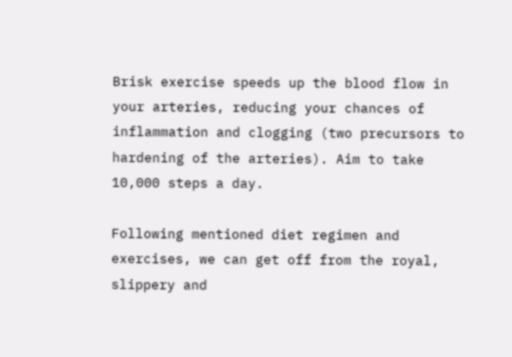Brisk exercise speeds up the blood flow in your arteries, reducing your chances of inflammation and clogging (two precursors to hardening of the arteries). Aim to take 10,000 steps a day.

Following mentioned diet regimen and exercises, we can get off from the royal, slippery and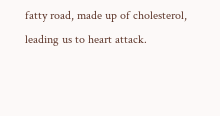fatty road, made up of cholesterol, leading us to heart attack.